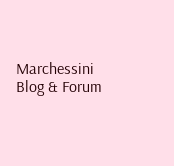Marchessini Blog & Forum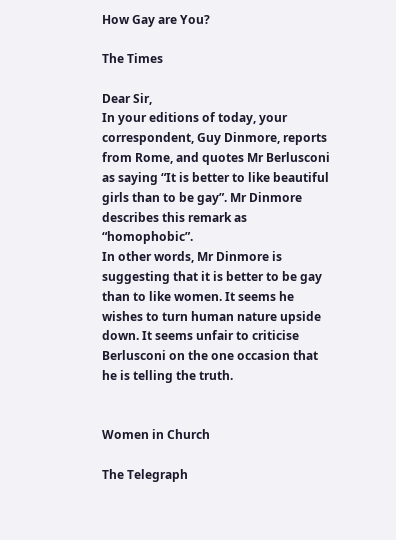How Gay are You?

The Times

Dear Sir,
In your editions of today, your correspondent, Guy Dinmore, reports from Rome, and quotes Mr Berlusconi as saying “It is better to like beautiful girls than to be gay”. Mr Dinmore describes this remark as “homophobic”.
In other words, Mr Dinmore is suggesting that it is better to be gay than to like women. It seems he wishes to turn human nature upside down. It seems unfair to criticise Berlusconi on the one occasion that he is telling the truth.


Women in Church

The Telegraph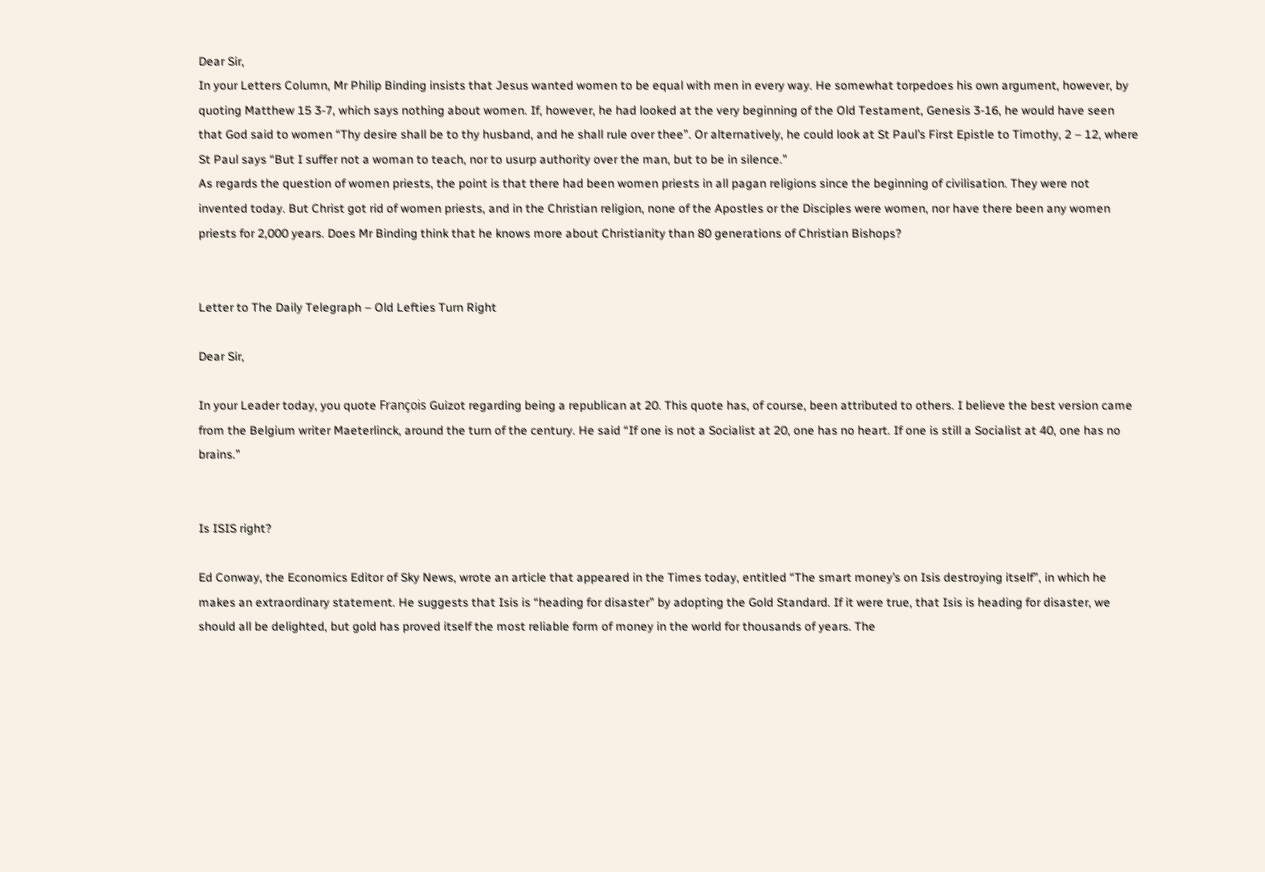Dear Sir,
In your Letters Column, Mr Philip Binding insists that Jesus wanted women to be equal with men in every way. He somewhat torpedoes his own argument, however, by quoting Matthew 15 3-7, which says nothing about women. If, however, he had looked at the very beginning of the Old Testament, Genesis 3-16, he would have seen that God said to women “Thy desire shall be to thy husband, and he shall rule over thee”. Or alternatively, he could look at St Paul’s First Epistle to Timothy, 2 – 12, where St Paul says “But I suffer not a woman to teach, nor to usurp authority over the man, but to be in silence.”
As regards the question of women priests, the point is that there had been women priests in all pagan religions since the beginning of civilisation. They were not invented today. But Christ got rid of women priests, and in the Christian religion, none of the Apostles or the Disciples were women, nor have there been any women priests for 2,000 years. Does Mr Binding think that he knows more about Christianity than 80 generations of Christian Bishops?


Letter to The Daily Telegraph – Old Lefties Turn Right

Dear Sir,

In your Leader today, you quote François Guizot regarding being a republican at 20. This quote has, of course, been attributed to others. I believe the best version came from the Belgium writer Maeterlinck, around the turn of the century. He said “If one is not a Socialist at 20, one has no heart. If one is still a Socialist at 40, one has no brains.”


Is ISIS right?

Ed Conway, the Economics Editor of Sky News, wrote an article that appeared in the Times today, entitled “The smart money’s on Isis destroying itself”, in which he makes an extraordinary statement. He suggests that Isis is “heading for disaster” by adopting the Gold Standard. If it were true, that Isis is heading for disaster, we should all be delighted, but gold has proved itself the most reliable form of money in the world for thousands of years. The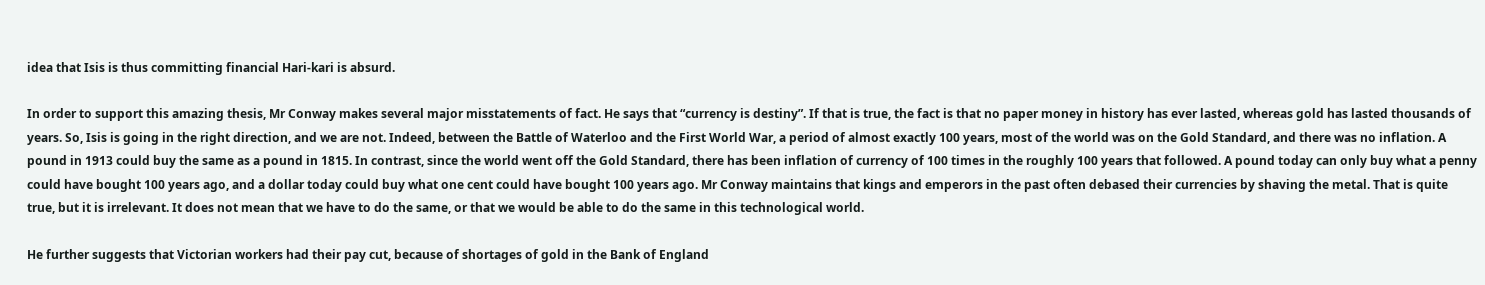idea that Isis is thus committing financial Hari-kari is absurd.

In order to support this amazing thesis, Mr Conway makes several major misstatements of fact. He says that “currency is destiny”. If that is true, the fact is that no paper money in history has ever lasted, whereas gold has lasted thousands of years. So, Isis is going in the right direction, and we are not. Indeed, between the Battle of Waterloo and the First World War, a period of almost exactly 100 years, most of the world was on the Gold Standard, and there was no inflation. A pound in 1913 could buy the same as a pound in 1815. In contrast, since the world went off the Gold Standard, there has been inflation of currency of 100 times in the roughly 100 years that followed. A pound today can only buy what a penny could have bought 100 years ago, and a dollar today could buy what one cent could have bought 100 years ago. Mr Conway maintains that kings and emperors in the past often debased their currencies by shaving the metal. That is quite true, but it is irrelevant. It does not mean that we have to do the same, or that we would be able to do the same in this technological world.

He further suggests that Victorian workers had their pay cut, because of shortages of gold in the Bank of England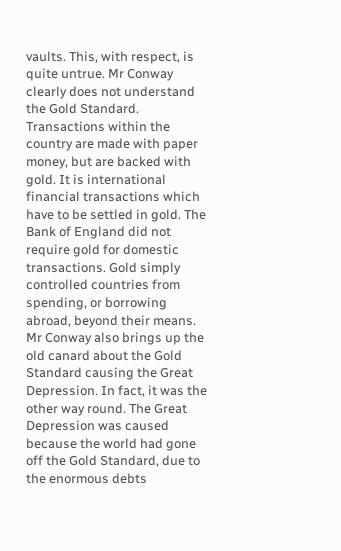vaults. This, with respect, is quite untrue. Mr Conway clearly does not understand the Gold Standard. Transactions within the country are made with paper money, but are backed with gold. It is international financial transactions which have to be settled in gold. The Bank of England did not require gold for domestic transactions. Gold simply controlled countries from spending, or borrowing abroad, beyond their means. Mr Conway also brings up the old canard about the Gold Standard causing the Great Depression. In fact, it was the other way round. The Great Depression was caused because the world had gone off the Gold Standard, due to the enormous debts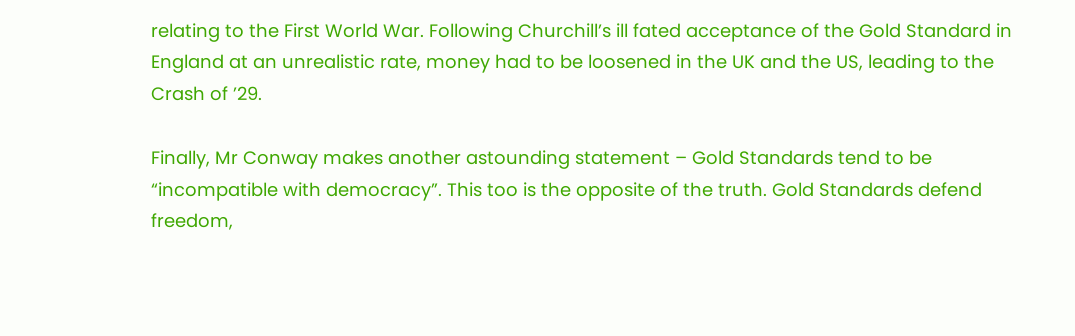relating to the First World War. Following Churchill’s ill fated acceptance of the Gold Standard in England at an unrealistic rate, money had to be loosened in the UK and the US, leading to the Crash of ’29.

Finally, Mr Conway makes another astounding statement – Gold Standards tend to be “incompatible with democracy”. This too is the opposite of the truth. Gold Standards defend freedom,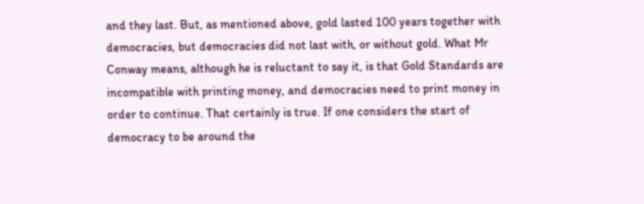and they last. But, as mentioned above, gold lasted 100 years together with democracies, but democracies did not last with, or without gold. What Mr Conway means, although he is reluctant to say it, is that Gold Standards are incompatible with printing money, and democracies need to print money in order to continue. That certainly is true. If one considers the start of democracy to be around the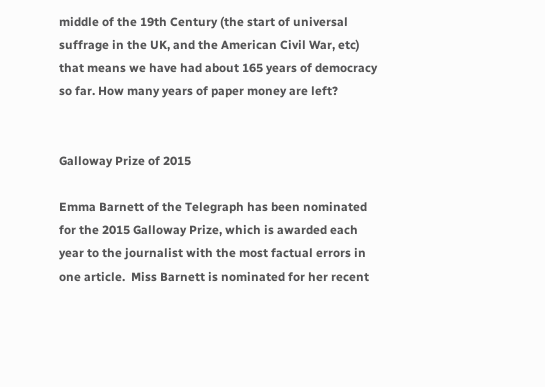middle of the 19th Century (the start of universal suffrage in the UK, and the American Civil War, etc) that means we have had about 165 years of democracy so far. How many years of paper money are left?


Galloway Prize of 2015

Emma Barnett of the Telegraph has been nominated for the 2015 Galloway Prize, which is awarded each year to the journalist with the most factual errors in one article.  Miss Barnett is nominated for her recent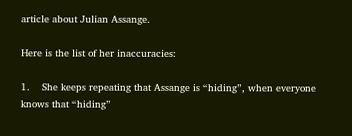article about Julian Assange.

Here is the list of her inaccuracies:

1.    She keeps repeating that Assange is “hiding”, when everyone knows that “hiding”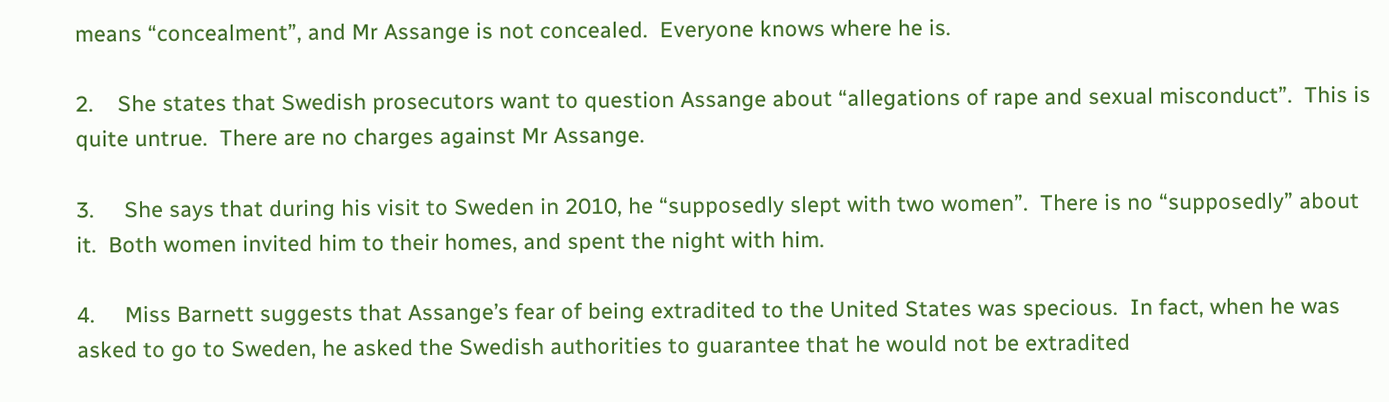means “concealment”, and Mr Assange is not concealed.  Everyone knows where he is.

2.    She states that Swedish prosecutors want to question Assange about “allegations of rape and sexual misconduct”.  This is quite untrue.  There are no charges against Mr Assange.

3.     She says that during his visit to Sweden in 2010, he “supposedly slept with two women”.  There is no “supposedly” about it.  Both women invited him to their homes, and spent the night with him.

4.     Miss Barnett suggests that Assange’s fear of being extradited to the United States was specious.  In fact, when he was asked to go to Sweden, he asked the Swedish authorities to guarantee that he would not be extradited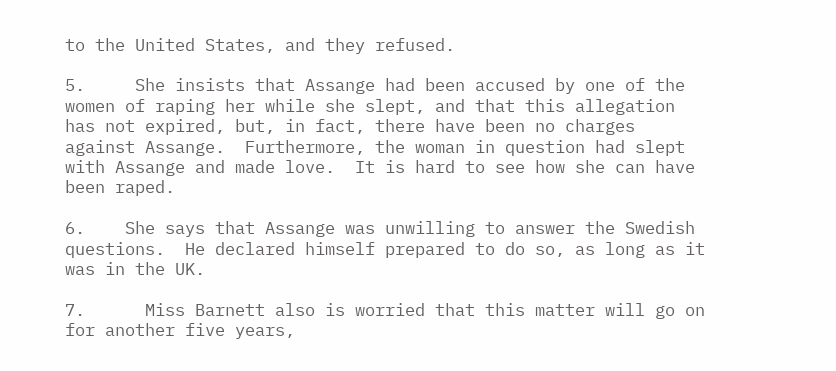to the United States, and they refused.

5.     She insists that Assange had been accused by one of the women of raping her while she slept, and that this allegation has not expired, but, in fact, there have been no charges against Assange.  Furthermore, the woman in question had slept with Assange and made love.  It is hard to see how she can have been raped.

6.    She says that Assange was unwilling to answer the Swedish questions.  He declared himself prepared to do so, as long as it was in the UK.

7.      Miss Barnett also is worried that this matter will go on for another five years,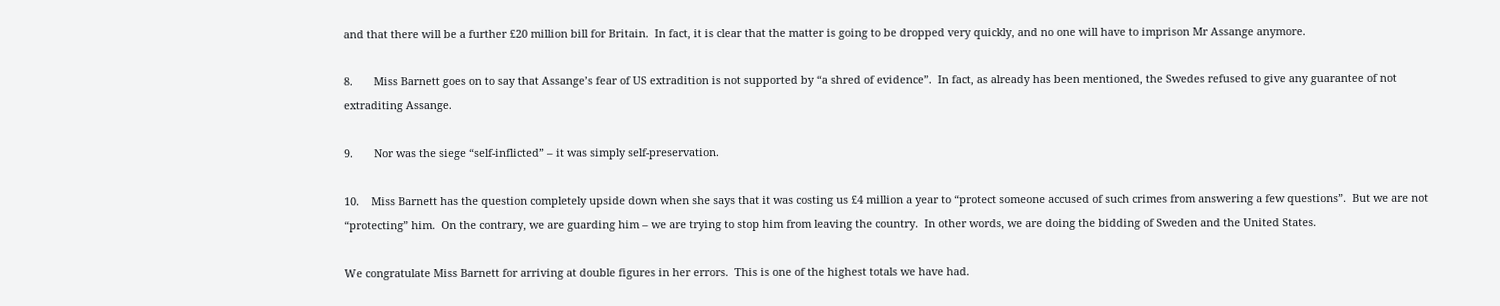and that there will be a further £20 million bill for Britain.  In fact, it is clear that the matter is going to be dropped very quickly, and no one will have to imprison Mr Assange anymore.

8.       Miss Barnett goes on to say that Assange’s fear of US extradition is not supported by “a shred of evidence”.  In fact, as already has been mentioned, the Swedes refused to give any guarantee of not extraditing Assange.

9.       Nor was the siege “self-inflicted” – it was simply self-preservation.

10.    Miss Barnett has the question completely upside down when she says that it was costing us £4 million a year to “protect someone accused of such crimes from answering a few questions”.  But we are not “protecting” him.  On the contrary, we are guarding him – we are trying to stop him from leaving the country.  In other words, we are doing the bidding of Sweden and the United States.

We congratulate Miss Barnett for arriving at double figures in her errors.  This is one of the highest totals we have had.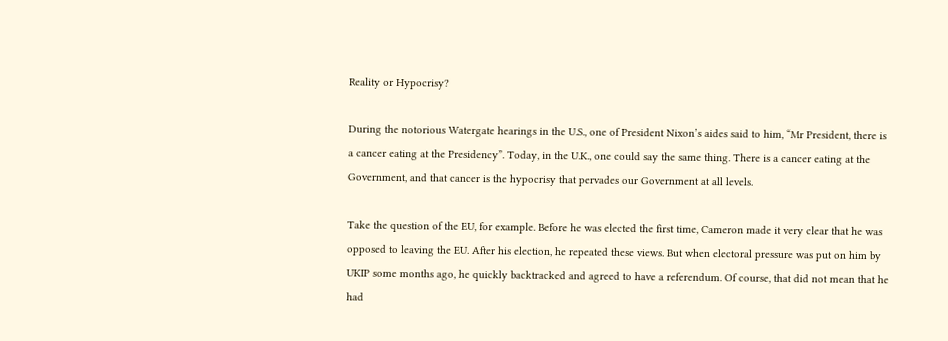Reality or Hypocrisy?

During the notorious Watergate hearings in the U.S., one of President Nixon’s aides said to him, “Mr President, there is a cancer eating at the Presidency”. Today, in the U.K., one could say the same thing. There is a cancer eating at the Government, and that cancer is the hypocrisy that pervades our Government at all levels.

Take the question of the EU, for example. Before he was elected the first time, Cameron made it very clear that he was opposed to leaving the EU. After his election, he repeated these views. But when electoral pressure was put on him by UKIP some months ago, he quickly backtracked and agreed to have a referendum. Of course, that did not mean that he had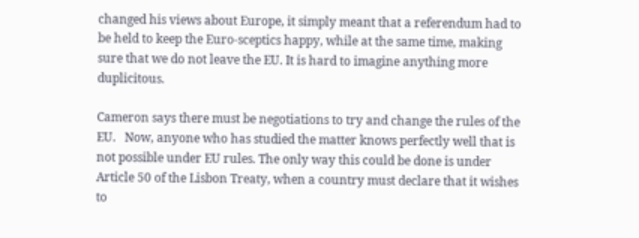changed his views about Europe, it simply meant that a referendum had to be held to keep the Euro-sceptics happy, while at the same time, making sure that we do not leave the EU. It is hard to imagine anything more duplicitous.

Cameron says there must be negotiations to try and change the rules of the EU.   Now, anyone who has studied the matter knows perfectly well that is not possible under EU rules. The only way this could be done is under Article 50 of the Lisbon Treaty, when a country must declare that it wishes to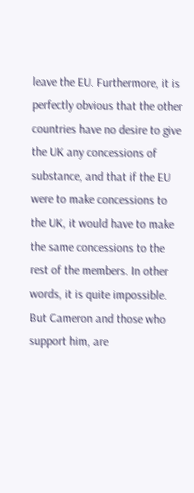leave the EU. Furthermore, it is perfectly obvious that the other countries have no desire to give the UK any concessions of substance, and that if the EU were to make concessions to the UK, it would have to make the same concessions to the rest of the members. In other words, it is quite impossible. But Cameron and those who support him, are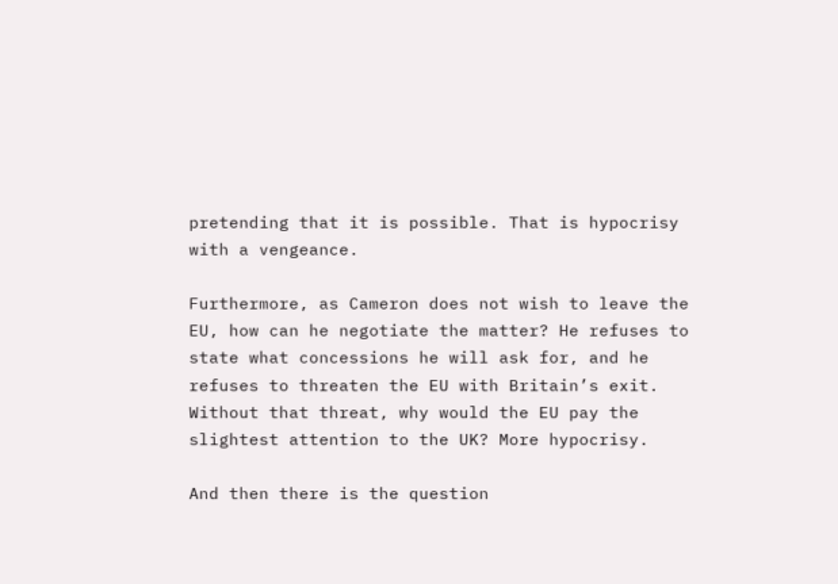pretending that it is possible. That is hypocrisy with a vengeance.

Furthermore, as Cameron does not wish to leave the EU, how can he negotiate the matter? He refuses to state what concessions he will ask for, and he refuses to threaten the EU with Britain’s exit. Without that threat, why would the EU pay the slightest attention to the UK? More hypocrisy.

And then there is the question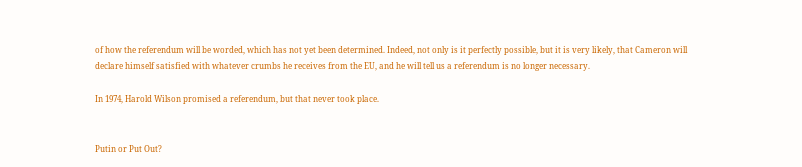of how the referendum will be worded, which has not yet been determined. Indeed, not only is it perfectly possible, but it is very likely, that Cameron will declare himself satisfied with whatever crumbs he receives from the EU, and he will tell us a referendum is no longer necessary.

In 1974, Harold Wilson promised a referendum, but that never took place.


Putin or Put Out?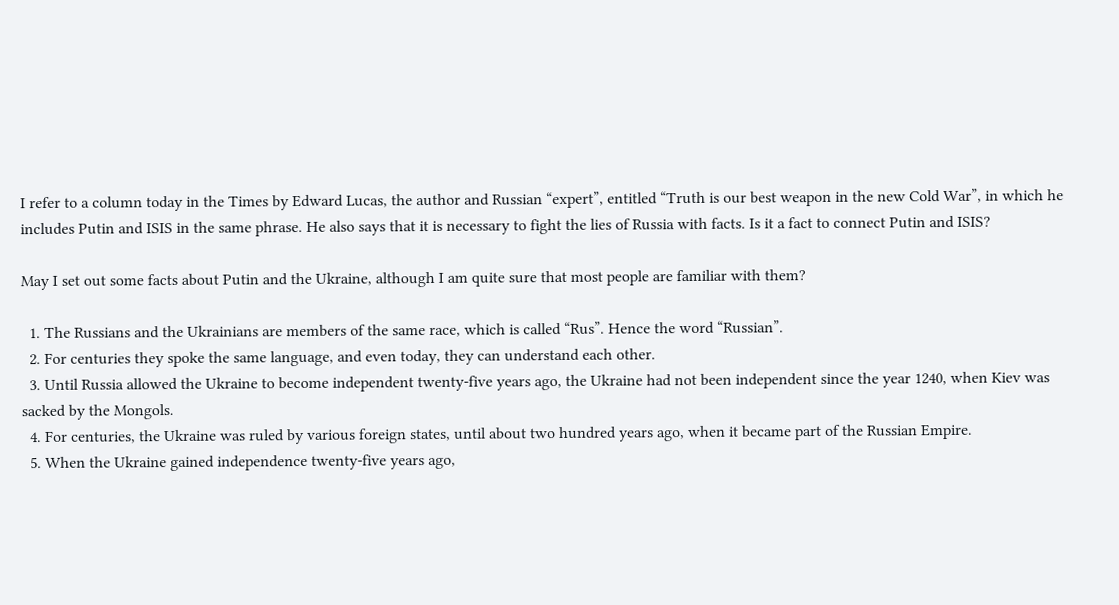I refer to a column today in the Times by Edward Lucas, the author and Russian “expert”, entitled “Truth is our best weapon in the new Cold War”, in which he includes Putin and ISIS in the same phrase. He also says that it is necessary to fight the lies of Russia with facts. Is it a fact to connect Putin and ISIS?

May I set out some facts about Putin and the Ukraine, although I am quite sure that most people are familiar with them?

  1. The Russians and the Ukrainians are members of the same race, which is called “Rus”. Hence the word “Russian”.
  2. For centuries they spoke the same language, and even today, they can understand each other.
  3. Until Russia allowed the Ukraine to become independent twenty-five years ago, the Ukraine had not been independent since the year 1240, when Kiev was sacked by the Mongols.
  4. For centuries, the Ukraine was ruled by various foreign states, until about two hundred years ago, when it became part of the Russian Empire.
  5. When the Ukraine gained independence twenty-five years ago,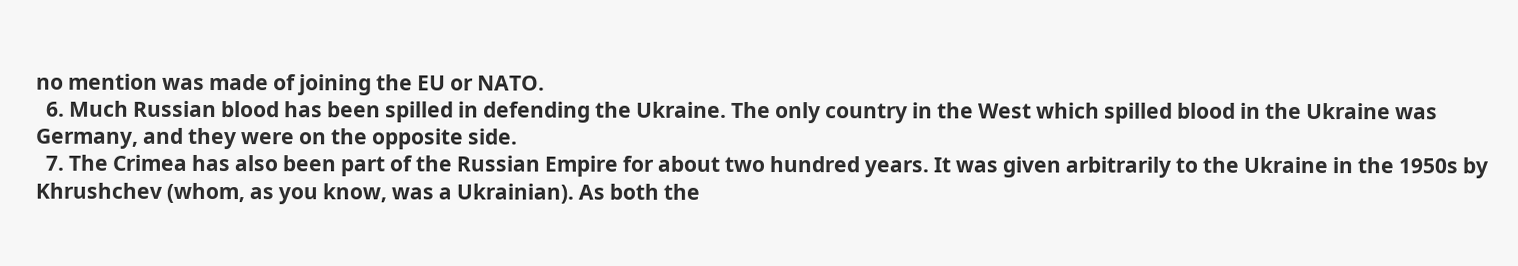no mention was made of joining the EU or NATO.
  6. Much Russian blood has been spilled in defending the Ukraine. The only country in the West which spilled blood in the Ukraine was Germany, and they were on the opposite side.
  7. The Crimea has also been part of the Russian Empire for about two hundred years. It was given arbitrarily to the Ukraine in the 1950s by Khrushchev (whom, as you know, was a Ukrainian). As both the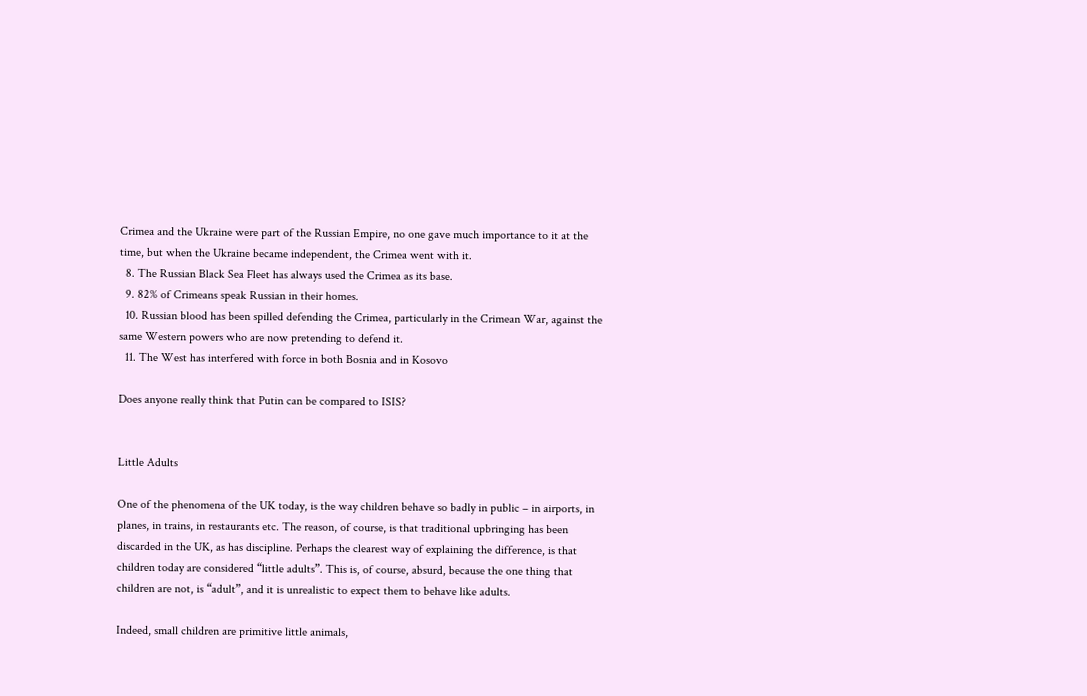Crimea and the Ukraine were part of the Russian Empire, no one gave much importance to it at the time, but when the Ukraine became independent, the Crimea went with it.
  8. The Russian Black Sea Fleet has always used the Crimea as its base.
  9. 82% of Crimeans speak Russian in their homes.
  10. Russian blood has been spilled defending the Crimea, particularly in the Crimean War, against the same Western powers who are now pretending to defend it.
  11. The West has interfered with force in both Bosnia and in Kosovo

Does anyone really think that Putin can be compared to ISIS?


Little Adults

One of the phenomena of the UK today, is the way children behave so badly in public – in airports, in planes, in trains, in restaurants etc. The reason, of course, is that traditional upbringing has been discarded in the UK, as has discipline. Perhaps the clearest way of explaining the difference, is that children today are considered “little adults”. This is, of course, absurd, because the one thing that children are not, is “adult”, and it is unrealistic to expect them to behave like adults.

Indeed, small children are primitive little animals,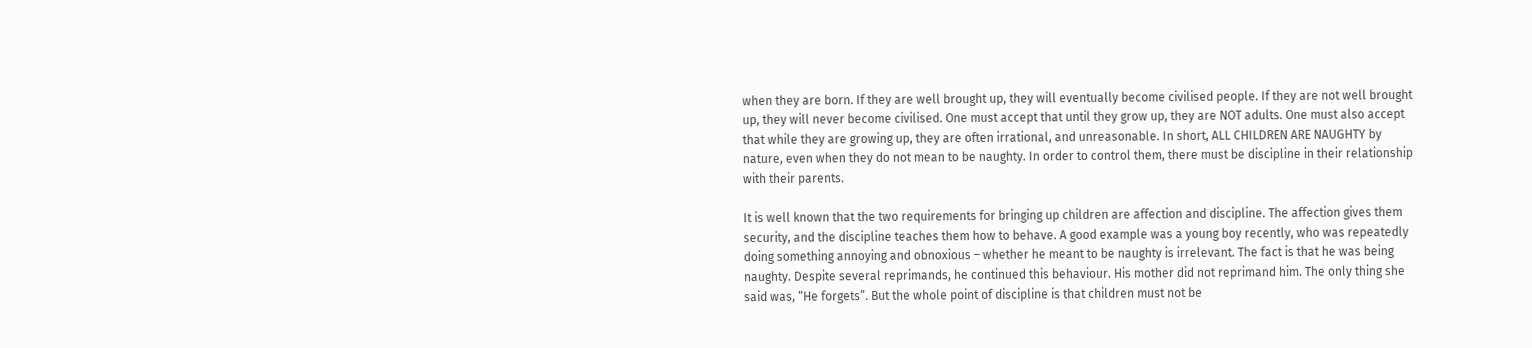when they are born. If they are well brought up, they will eventually become civilised people. If they are not well brought up, they will never become civilised. One must accept that until they grow up, they are NOT adults. One must also accept that while they are growing up, they are often irrational, and unreasonable. In short, ALL CHILDREN ARE NAUGHTY by nature, even when they do not mean to be naughty. In order to control them, there must be discipline in their relationship with their parents.

It is well known that the two requirements for bringing up children are affection and discipline. The affection gives them security, and the discipline teaches them how to behave. A good example was a young boy recently, who was repeatedly doing something annoying and obnoxious – whether he meant to be naughty is irrelevant. The fact is that he was being naughty. Despite several reprimands, he continued this behaviour. His mother did not reprimand him. The only thing she said was, “He forgets”. But the whole point of discipline is that children must not be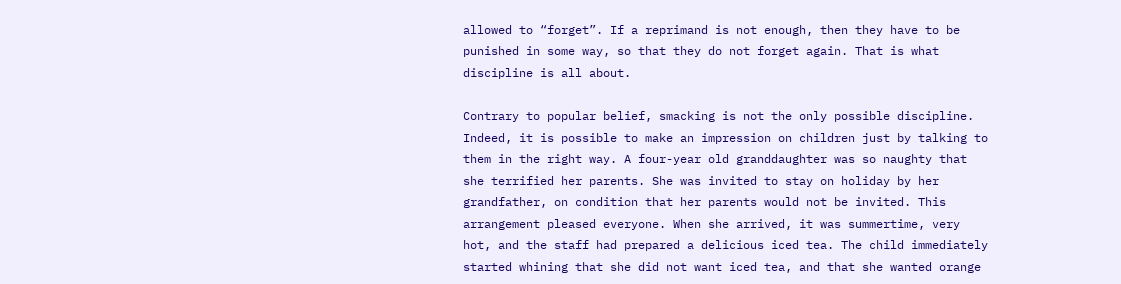allowed to “forget”. If a reprimand is not enough, then they have to be punished in some way, so that they do not forget again. That is what discipline is all about.

Contrary to popular belief, smacking is not the only possible discipline. Indeed, it is possible to make an impression on children just by talking to them in the right way. A four-year old granddaughter was so naughty that she terrified her parents. She was invited to stay on holiday by her grandfather, on condition that her parents would not be invited. This arrangement pleased everyone. When she arrived, it was summertime, very hot, and the staff had prepared a delicious iced tea. The child immediately started whining that she did not want iced tea, and that she wanted orange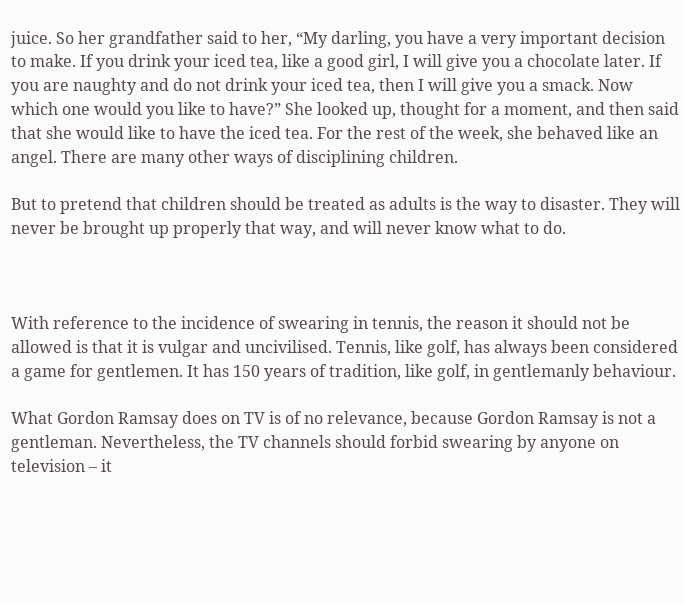juice. So her grandfather said to her, “My darling, you have a very important decision to make. If you drink your iced tea, like a good girl, I will give you a chocolate later. If you are naughty and do not drink your iced tea, then I will give you a smack. Now which one would you like to have?” She looked up, thought for a moment, and then said that she would like to have the iced tea. For the rest of the week, she behaved like an angel. There are many other ways of disciplining children.

But to pretend that children should be treated as adults is the way to disaster. They will never be brought up properly that way, and will never know what to do.



With reference to the incidence of swearing in tennis, the reason it should not be allowed is that it is vulgar and uncivilised. Tennis, like golf, has always been considered a game for gentlemen. It has 150 years of tradition, like golf, in gentlemanly behaviour.

What Gordon Ramsay does on TV is of no relevance, because Gordon Ramsay is not a gentleman. Nevertheless, the TV channels should forbid swearing by anyone on television – it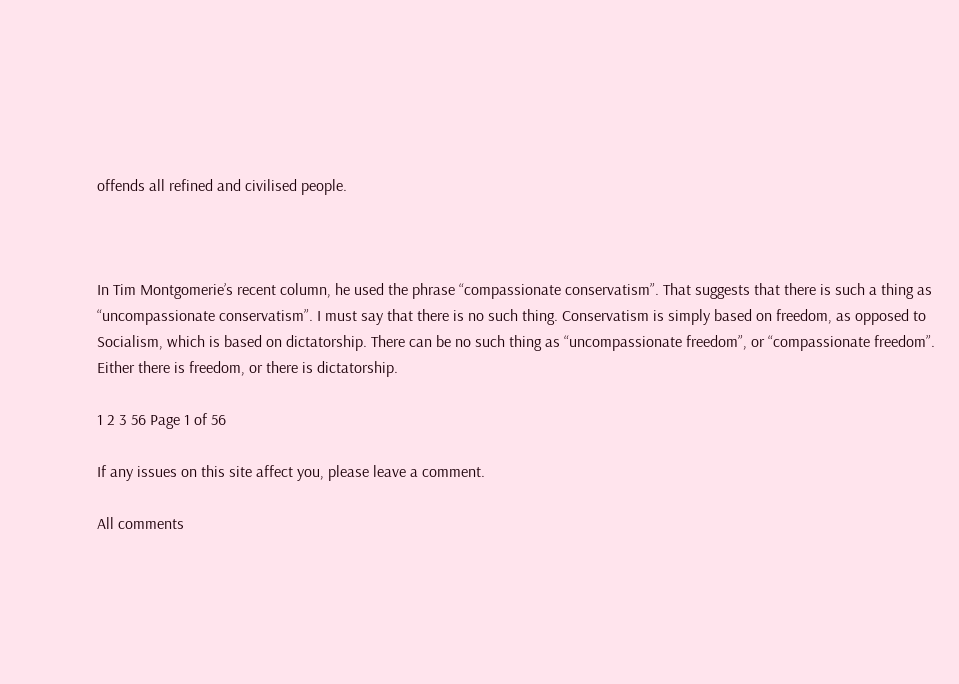offends all refined and civilised people.



In Tim Montgomerie’s recent column, he used the phrase “compassionate conservatism”. That suggests that there is such a thing as “uncompassionate conservatism”. I must say that there is no such thing. Conservatism is simply based on freedom, as opposed to Socialism, which is based on dictatorship. There can be no such thing as “uncompassionate freedom”, or “compassionate freedom”. Either there is freedom, or there is dictatorship.

1 2 3 56 Page 1 of 56

If any issues on this site affect you, please leave a comment.

All comments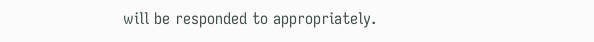will be responded to appropriately.